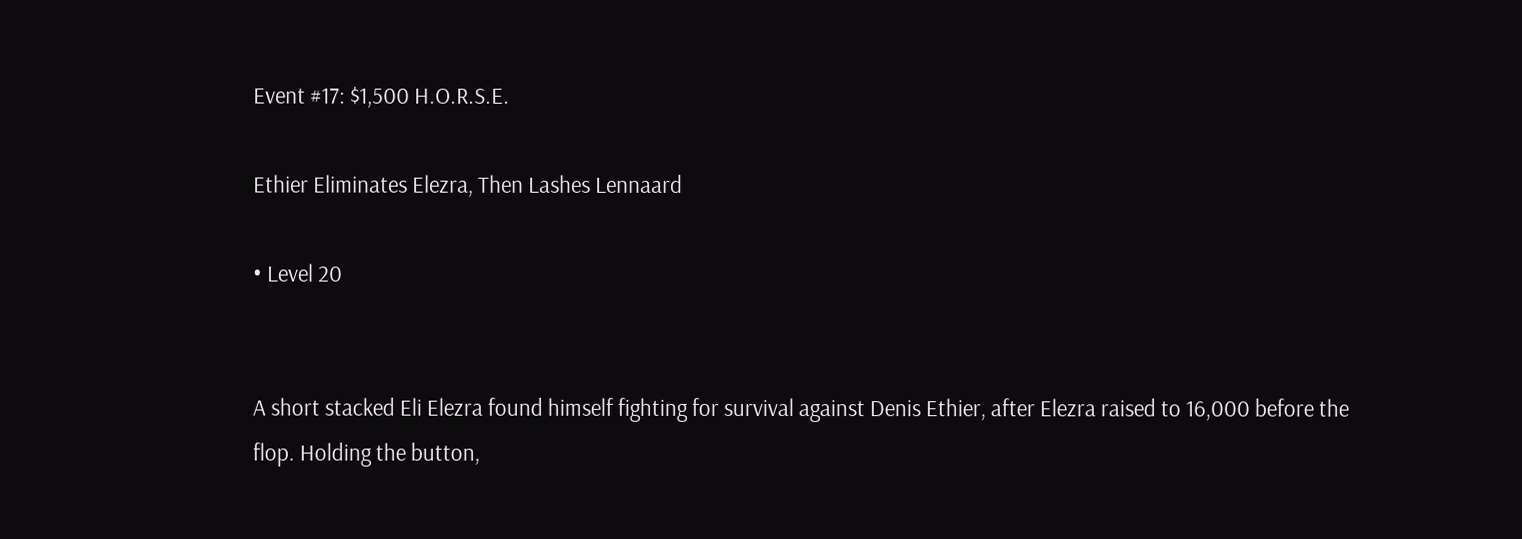Event #17: $1,500 H.O.R.S.E.

Ethier Eliminates Elezra, Then Lashes Lennaard

• Level 20


A short stacked Eli Elezra found himself fighting for survival against Denis Ethier, after Elezra raised to 16,000 before the flop. Holding the button,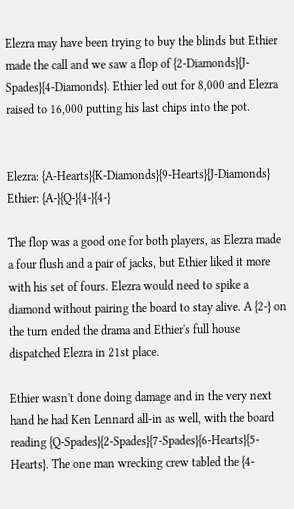Elezra may have been trying to buy the blinds but Ethier made the call and we saw a flop of {2-Diamonds}{J-Spades}{4-Diamonds}. Ethier led out for 8,000 and Elezra raised to 16,000 putting his last chips into the pot.


Elezra: {A-Hearts}{K-Diamonds}{9-Hearts}{J-Diamonds}
Ethier: {A-}{Q-}{4-}{4-}

The flop was a good one for both players, as Elezra made a four flush and a pair of jacks, but Ethier liked it more with his set of fours. Elezra would need to spike a diamond without pairing the board to stay alive. A {2-} on the turn ended the drama and Ethier's full house dispatched Elezra in 21st place.

Ethier wasn't done doing damage and in the very next hand he had Ken Lennard all-in as well, with the board reading {Q-Spades}{2-Spades}{7-Spades}{6-Hearts}{5-Hearts}. The one man wrecking crew tabled the {4-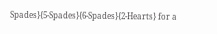Spades}{5-Spades}{6-Spades}{2-Hearts} for a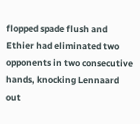flopped spade flush and Ethier had eliminated two opponents in two consecutive hands, knocking Lennaard out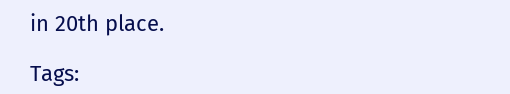in 20th place.

Tags: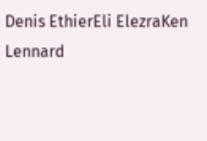Denis EthierEli ElezraKen Lennard